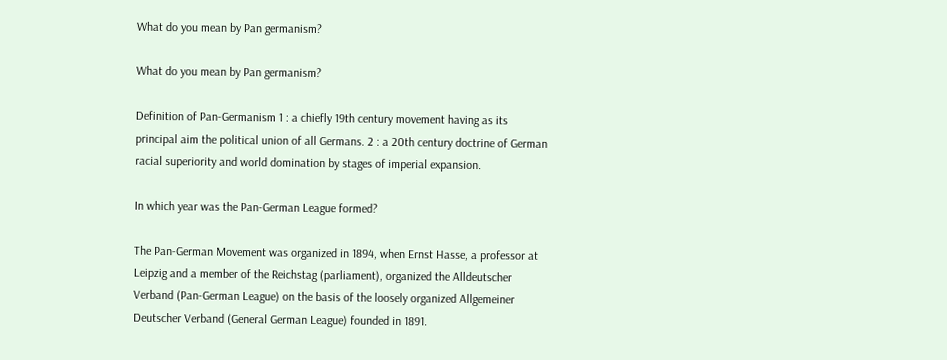What do you mean by Pan germanism?

What do you mean by Pan germanism?

Definition of Pan-Germanism 1 : a chiefly 19th century movement having as its principal aim the political union of all Germans. 2 : a 20th century doctrine of German racial superiority and world domination by stages of imperial expansion.

In which year was the Pan-German League formed?

The Pan-German Movement was organized in 1894, when Ernst Hasse, a professor at Leipzig and a member of the Reichstag (parliament), organized the Alldeutscher Verband (Pan-German League) on the basis of the loosely organized Allgemeiner Deutscher Verband (General German League) founded in 1891.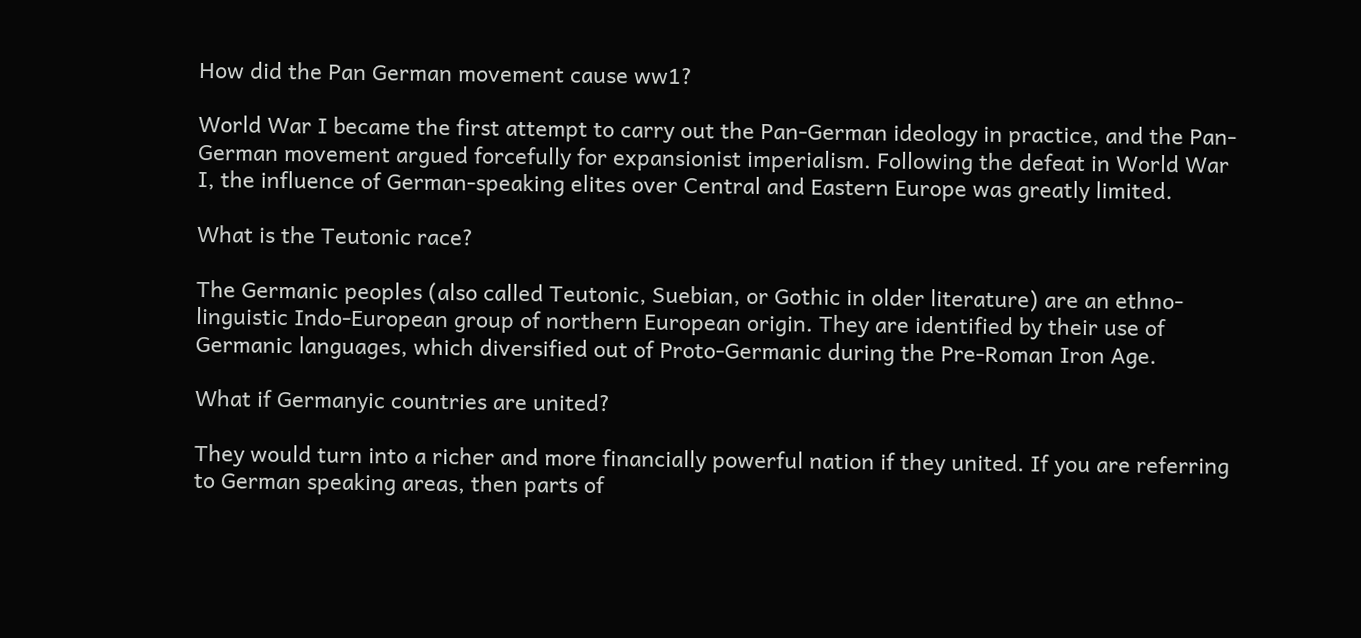How did the Pan German movement cause ww1?

World War I became the first attempt to carry out the Pan-German ideology in practice, and the Pan-German movement argued forcefully for expansionist imperialism. Following the defeat in World War I, the influence of German-speaking elites over Central and Eastern Europe was greatly limited.

What is the Teutonic race?

The Germanic peoples (also called Teutonic, Suebian, or Gothic in older literature) are an ethno-linguistic Indo-European group of northern European origin. They are identified by their use of Germanic languages, which diversified out of Proto-Germanic during the Pre-Roman Iron Age.

What if Germanyic countries are united?

They would turn into a richer and more financially powerful nation if they united. If you are referring to German speaking areas, then parts of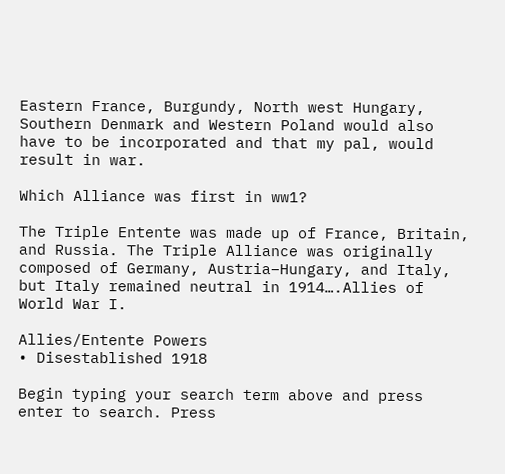Eastern France, Burgundy, North west Hungary, Southern Denmark and Western Poland would also have to be incorporated and that my pal, would result in war.

Which Alliance was first in ww1?

The Triple Entente was made up of France, Britain, and Russia. The Triple Alliance was originally composed of Germany, Austria–Hungary, and Italy, but Italy remained neutral in 1914….Allies of World War I.

Allies/Entente Powers
• Disestablished 1918

Begin typing your search term above and press enter to search. Press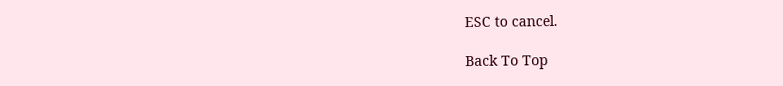ESC to cancel.

Back To Top